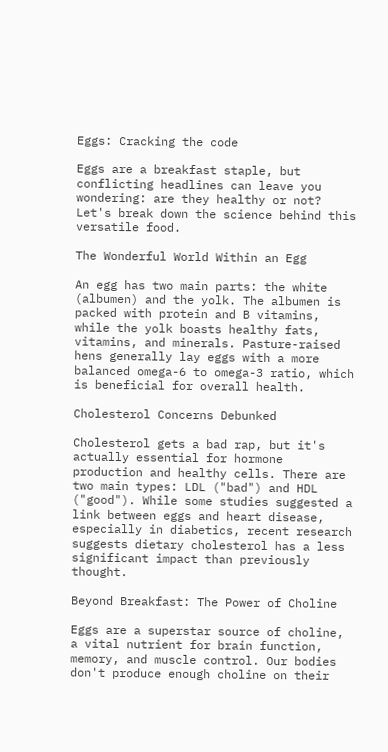Eggs: Cracking the code

Eggs are a breakfast staple, but conflicting headlines can leave you wondering: are they healthy or not? Let's break down the science behind this versatile food.

The Wonderful World Within an Egg

An egg has two main parts: the white (albumen) and the yolk. The albumen is packed with protein and B vitamins, while the yolk boasts healthy fats, vitamins, and minerals. Pasture-raised hens generally lay eggs with a more balanced omega-6 to omega-3 ratio, which is beneficial for overall health.

Cholesterol Concerns Debunked

Cholesterol gets a bad rap, but it's actually essential for hormone production and healthy cells. There are two main types: LDL ("bad") and HDL ("good"). While some studies suggested a link between eggs and heart disease, especially in diabetics, recent research suggests dietary cholesterol has a less significant impact than previously thought.

Beyond Breakfast: The Power of Choline

Eggs are a superstar source of choline, a vital nutrient for brain function, memory, and muscle control. Our bodies don't produce enough choline on their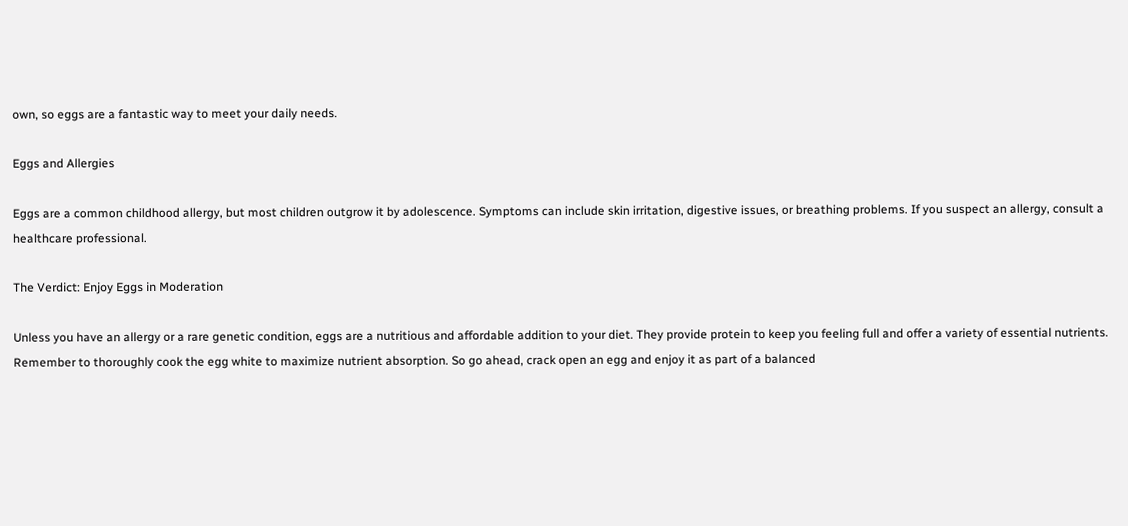own, so eggs are a fantastic way to meet your daily needs.

Eggs and Allergies

Eggs are a common childhood allergy, but most children outgrow it by adolescence. Symptoms can include skin irritation, digestive issues, or breathing problems. If you suspect an allergy, consult a healthcare professional.

The Verdict: Enjoy Eggs in Moderation

Unless you have an allergy or a rare genetic condition, eggs are a nutritious and affordable addition to your diet. They provide protein to keep you feeling full and offer a variety of essential nutrients. Remember to thoroughly cook the egg white to maximize nutrient absorption. So go ahead, crack open an egg and enjoy it as part of a balanced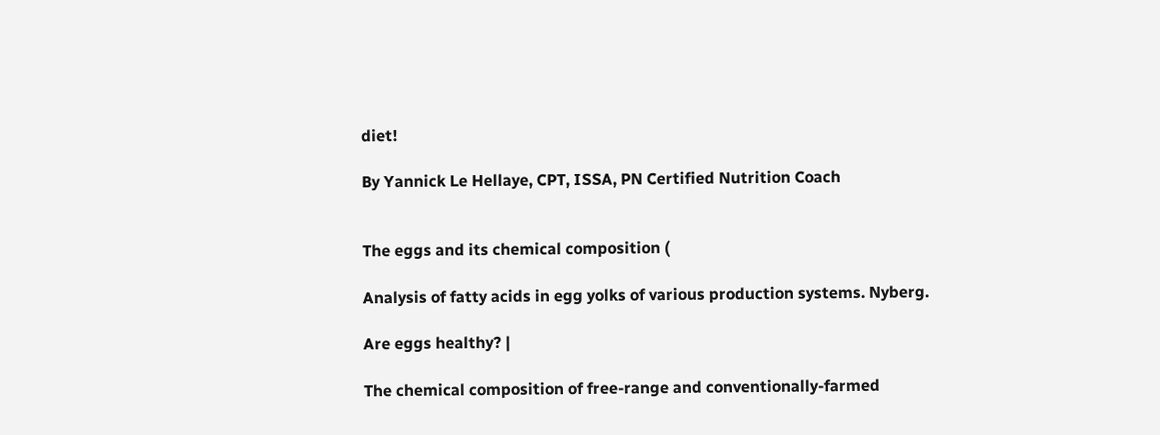diet!

By Yannick Le Hellaye, CPT, ISSA, PN Certified Nutrition Coach


The eggs and its chemical composition (

Analysis of fatty acids in egg yolks of various production systems. Nyberg.

Are eggs healthy? |

The chemical composition of free-range and conventionally-farmed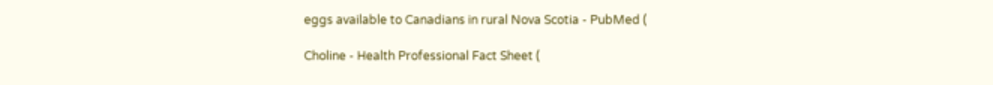eggs available to Canadians in rural Nova Scotia - PubMed (

Choline - Health Professional Fact Sheet (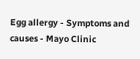Egg allergy - Symptoms and causes - Mayo Clinic